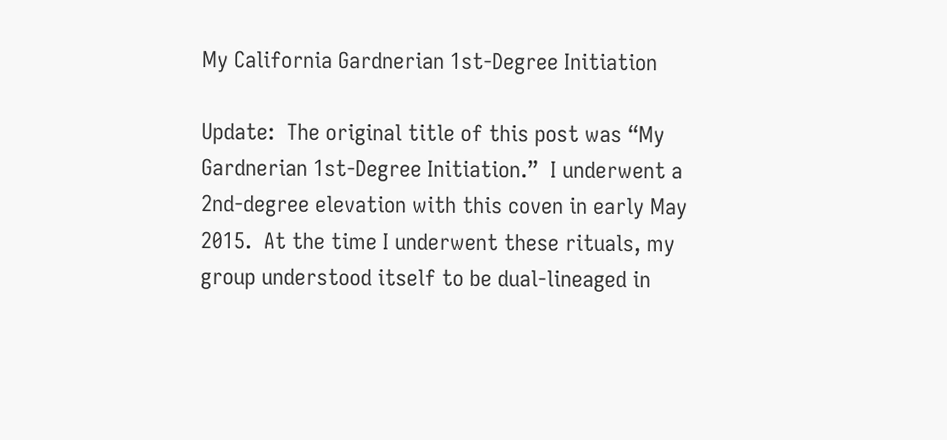My California Gardnerian 1st-Degree Initiation

Update:  The original title of this post was “My Gardnerian 1st-Degree Initiation.”  I underwent a 2nd-degree elevation with this coven in early May 2015.  At the time I underwent these rituals, my group understood itself to be dual-lineaged in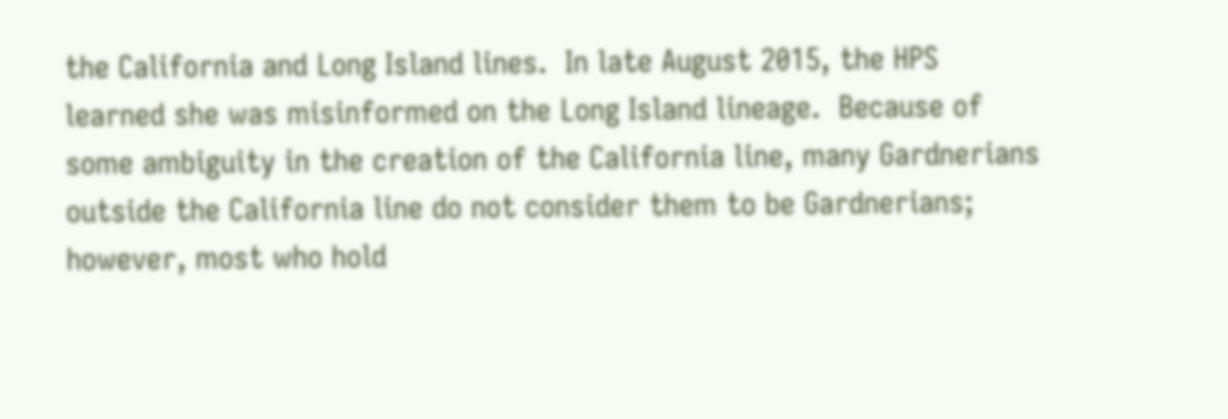the California and Long Island lines.  In late August 2015, the HPS learned she was misinformed on the Long Island lineage.  Because of some ambiguity in the creation of the California line, many Gardnerians outside the California line do not consider them to be Gardnerians; however, most who hold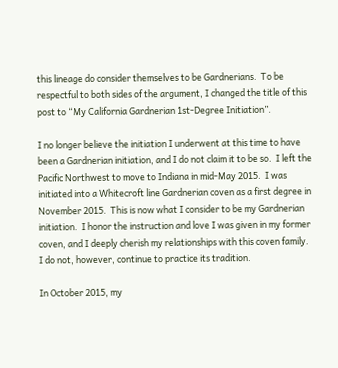this lineage do consider themselves to be Gardnerians.  To be respectful to both sides of the argument, I changed the title of this post to “My California Gardnerian 1st-Degree Initiation”.

I no longer believe the initiation I underwent at this time to have been a Gardnerian initiation, and I do not claim it to be so.  I left the Pacific Northwest to move to Indiana in mid-May 2015.  I was initiated into a Whitecroft line Gardnerian coven as a first degree in November 2015.  This is now what I consider to be my Gardnerian initiation.  I honor the instruction and love I was given in my former coven, and I deeply cherish my relationships with this coven family.  I do not, however, continue to practice its tradition.

In October 2015, my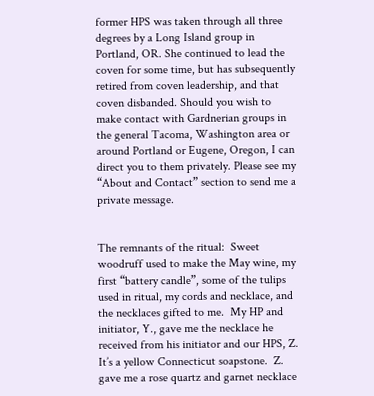former HPS was taken through all three degrees by a Long Island group in Portland, OR. She continued to lead the coven for some time, but has subsequently retired from coven leadership, and that coven disbanded. Should you wish to make contact with Gardnerian groups in the general Tacoma, Washington area or around Portland or Eugene, Oregon, I can direct you to them privately. Please see my “About and Contact” section to send me a private message.


The remnants of the ritual:  Sweet woodruff used to make the May wine, my first “battery candle”, some of the tulips used in ritual, my cords and necklace, and the necklaces gifted to me.  My HP and initiator, Y., gave me the necklace he received from his initiator and our HPS, Z.  It’s a yellow Connecticut soapstone.  Z. gave me a rose quartz and garnet necklace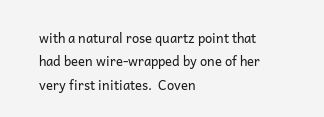with a natural rose quartz point that had been wire-wrapped by one of her very first initiates.  Coven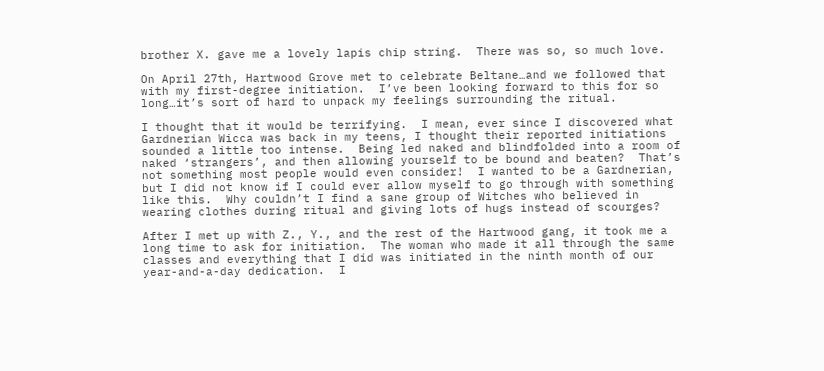brother X. gave me a lovely lapis chip string.  There was so, so much love.

On April 27th, Hartwood Grove met to celebrate Beltane…and we followed that with my first-degree initiation.  I’ve been looking forward to this for so long…it’s sort of hard to unpack my feelings surrounding the ritual.

I thought that it would be terrifying.  I mean, ever since I discovered what Gardnerian Wicca was back in my teens, I thought their reported initiations sounded a little too intense.  Being led naked and blindfolded into a room of naked ‘strangers’, and then allowing yourself to be bound and beaten?  That’s not something most people would even consider!  I wanted to be a Gardnerian, but I did not know if I could ever allow myself to go through with something like this.  Why couldn’t I find a sane group of Witches who believed in wearing clothes during ritual and giving lots of hugs instead of scourges?

After I met up with Z., Y., and the rest of the Hartwood gang, it took me a long time to ask for initiation.  The woman who made it all through the same classes and everything that I did was initiated in the ninth month of our year-and-a-day dedication.  I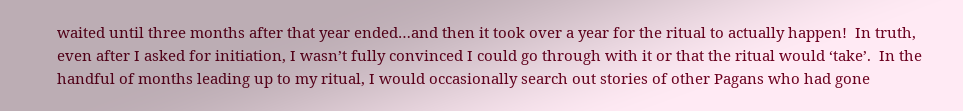waited until three months after that year ended…and then it took over a year for the ritual to actually happen!  In truth, even after I asked for initiation, I wasn’t fully convinced I could go through with it or that the ritual would ‘take’.  In the handful of months leading up to my ritual, I would occasionally search out stories of other Pagans who had gone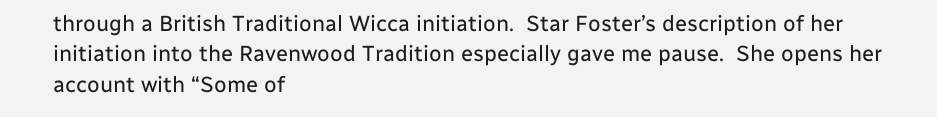through a British Traditional Wicca initiation.  Star Foster’s description of her initiation into the Ravenwood Tradition especially gave me pause.  She opens her account with “Some of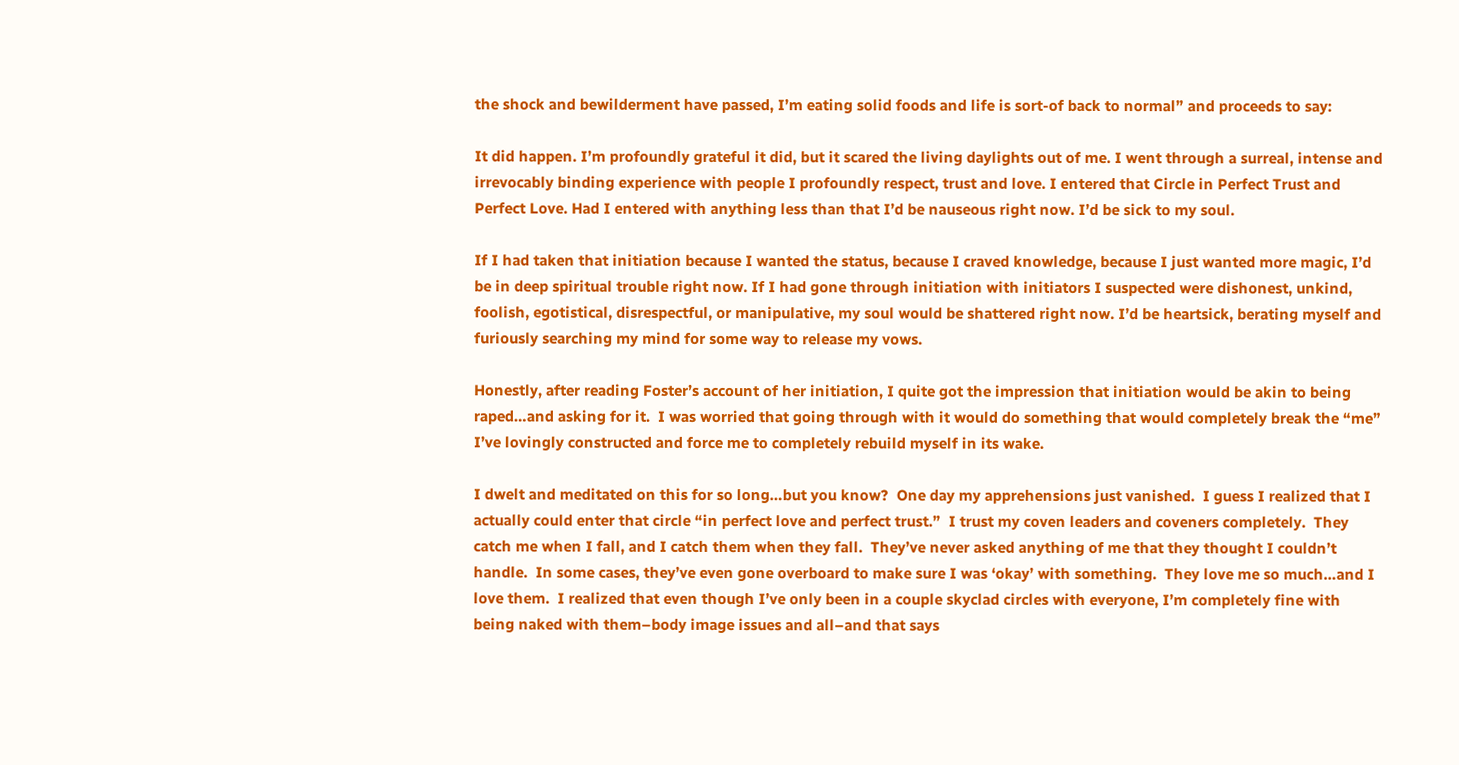the shock and bewilderment have passed, I’m eating solid foods and life is sort-of back to normal” and proceeds to say:

It did happen. I’m profoundly grateful it did, but it scared the living daylights out of me. I went through a surreal, intense and irrevocably binding experience with people I profoundly respect, trust and love. I entered that Circle in Perfect Trust and Perfect Love. Had I entered with anything less than that I’d be nauseous right now. I’d be sick to my soul.

If I had taken that initiation because I wanted the status, because I craved knowledge, because I just wanted more magic, I’d be in deep spiritual trouble right now. If I had gone through initiation with initiators I suspected were dishonest, unkind, foolish, egotistical, disrespectful, or manipulative, my soul would be shattered right now. I’d be heartsick, berating myself and furiously searching my mind for some way to release my vows.

Honestly, after reading Foster’s account of her initiation, I quite got the impression that initiation would be akin to being raped…and asking for it.  I was worried that going through with it would do something that would completely break the “me” I’ve lovingly constructed and force me to completely rebuild myself in its wake.

I dwelt and meditated on this for so long…but you know?  One day my apprehensions just vanished.  I guess I realized that I actually could enter that circle “in perfect love and perfect trust.”  I trust my coven leaders and coveners completely.  They catch me when I fall, and I catch them when they fall.  They’ve never asked anything of me that they thought I couldn’t handle.  In some cases, they’ve even gone overboard to make sure I was ‘okay’ with something.  They love me so much…and I love them.  I realized that even though I’ve only been in a couple skyclad circles with everyone, I’m completely fine with being naked with them–body image issues and all–and that says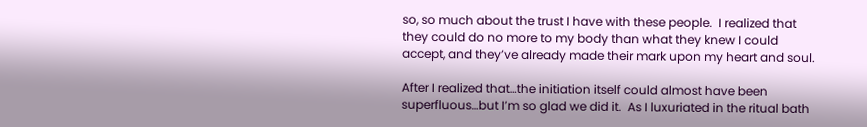so, so much about the trust I have with these people.  I realized that they could do no more to my body than what they knew I could accept, and they’ve already made their mark upon my heart and soul.

After I realized that…the initiation itself could almost have been superfluous…but I’m so glad we did it.  As I luxuriated in the ritual bath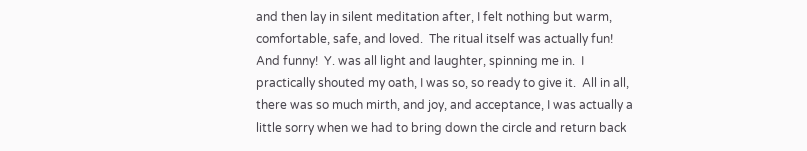and then lay in silent meditation after, I felt nothing but warm, comfortable, safe, and loved.  The ritual itself was actually fun!  And funny!  Y. was all light and laughter, spinning me in.  I practically shouted my oath, I was so, so ready to give it.  All in all, there was so much mirth, and joy, and acceptance, I was actually a little sorry when we had to bring down the circle and return back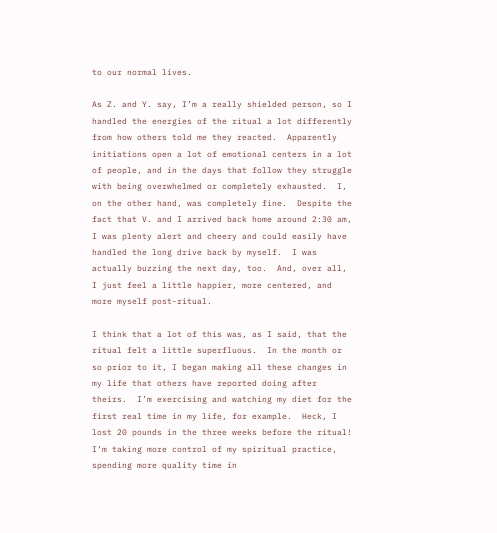to our normal lives.

As Z. and Y. say, I’m a really shielded person, so I handled the energies of the ritual a lot differently from how others told me they reacted.  Apparently initiations open a lot of emotional centers in a lot of people, and in the days that follow they struggle with being overwhelmed or completely exhausted.  I, on the other hand, was completely fine.  Despite the fact that V. and I arrived back home around 2:30 am, I was plenty alert and cheery and could easily have handled the long drive back by myself.  I was actually buzzing the next day, too.  And, over all, I just feel a little happier, more centered, and more myself post-ritual.

I think that a lot of this was, as I said, that the ritual felt a little superfluous.  In the month or so prior to it, I began making all these changes in my life that others have reported doing after theirs.  I’m exercising and watching my diet for the first real time in my life, for example.  Heck, I lost 20 pounds in the three weeks before the ritual!  I’m taking more control of my spiritual practice, spending more quality time in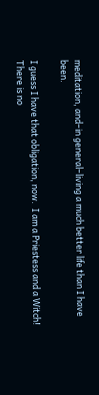meditation, and–in general–living a much better life than I have been.

I guess I have that obligation, now.  I am a Priestess and a Witch!  There is no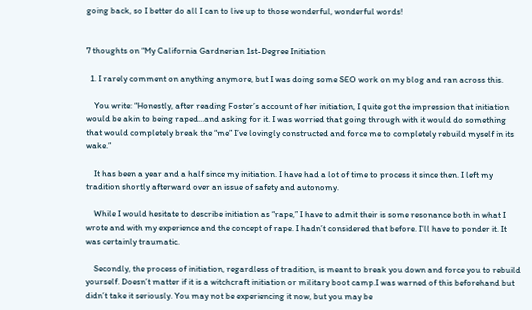going back, so I better do all I can to live up to those wonderful, wonderful words!


7 thoughts on “My California Gardnerian 1st-Degree Initiation

  1. I rarely comment on anything anymore, but I was doing some SEO work on my blog and ran across this.

    You write: “Honestly, after reading Foster’s account of her initiation, I quite got the impression that initiation would be akin to being raped…and asking for it. I was worried that going through with it would do something that would completely break the “me” I’ve lovingly constructed and force me to completely rebuild myself in its wake.”

    It has been a year and a half since my initiation. I have had a lot of time to process it since then. I left my tradition shortly afterward over an issue of safety and autonomy.

    While I would hesitate to describe initiation as “rape,” I have to admit their is some resonance both in what I wrote and with my experience and the concept of rape. I hadn’t considered that before. I’ll have to ponder it. It was certainly traumatic.

    Secondly, the process of initiation, regardless of tradition, is meant to break you down and force you to rebuild yourself. Doesn’t matter if it is a witchcraft initiation or military boot camp.I was warned of this beforehand but didn’t take it seriously. You may not be experiencing it now, but you may be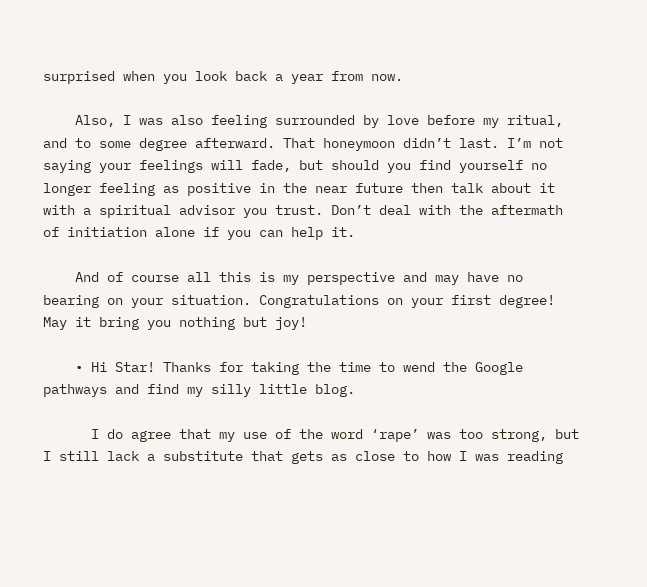surprised when you look back a year from now.

    Also, I was also feeling surrounded by love before my ritual, and to some degree afterward. That honeymoon didn’t last. I’m not saying your feelings will fade, but should you find yourself no longer feeling as positive in the near future then talk about it with a spiritual advisor you trust. Don’t deal with the aftermath of initiation alone if you can help it.

    And of course all this is my perspective and may have no bearing on your situation. Congratulations on your first degree! May it bring you nothing but joy!

    • Hi Star! Thanks for taking the time to wend the Google pathways and find my silly little blog.

      I do agree that my use of the word ‘rape’ was too strong, but I still lack a substitute that gets as close to how I was reading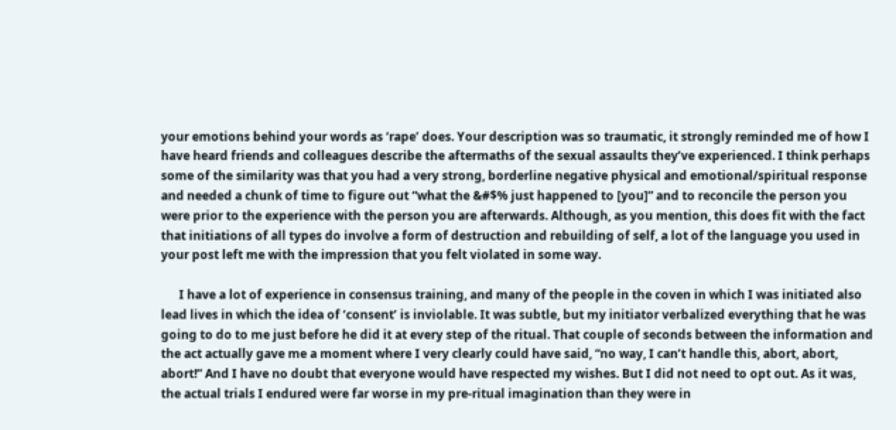your emotions behind your words as ‘rape’ does. Your description was so traumatic, it strongly reminded me of how I have heard friends and colleagues describe the aftermaths of the sexual assaults they’ve experienced. I think perhaps some of the similarity was that you had a very strong, borderline negative physical and emotional/spiritual response and needed a chunk of time to figure out “what the &#$% just happened to [you]” and to reconcile the person you were prior to the experience with the person you are afterwards. Although, as you mention, this does fit with the fact that initiations of all types do involve a form of destruction and rebuilding of self, a lot of the language you used in your post left me with the impression that you felt violated in some way.

      I have a lot of experience in consensus training, and many of the people in the coven in which I was initiated also lead lives in which the idea of ‘consent’ is inviolable. It was subtle, but my initiator verbalized everything that he was going to do to me just before he did it at every step of the ritual. That couple of seconds between the information and the act actually gave me a moment where I very clearly could have said, “no way, I can’t handle this, abort, abort, abort!” And I have no doubt that everyone would have respected my wishes. But I did not need to opt out. As it was, the actual trials I endured were far worse in my pre-ritual imagination than they were in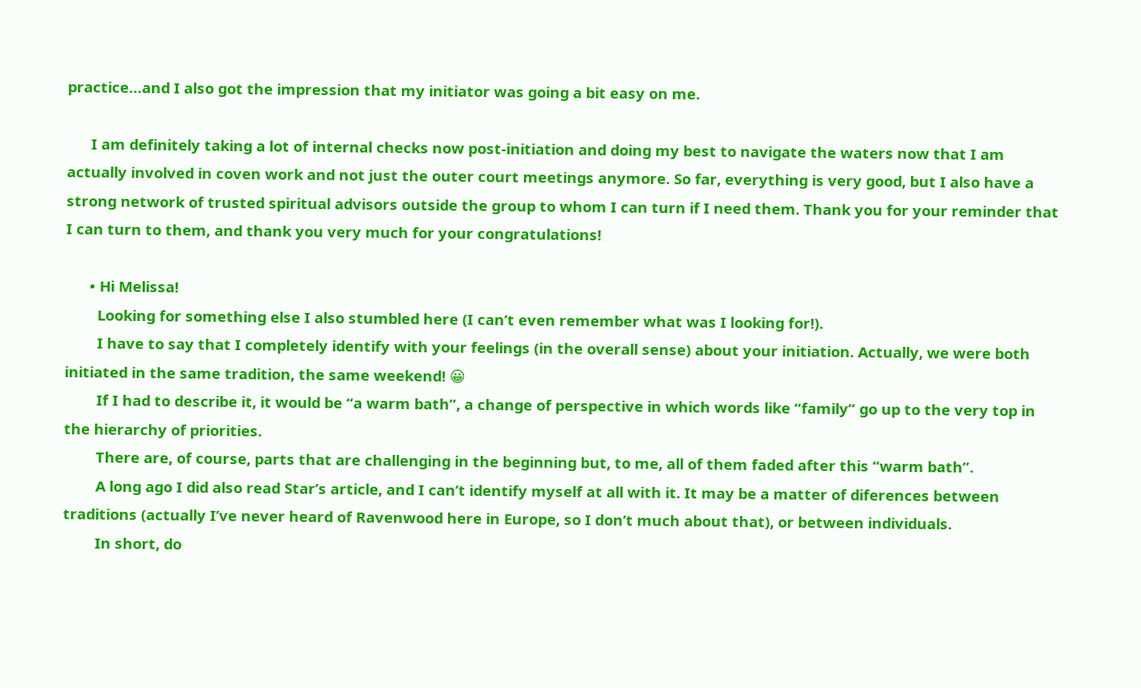practice…and I also got the impression that my initiator was going a bit easy on me.

      I am definitely taking a lot of internal checks now post-initiation and doing my best to navigate the waters now that I am actually involved in coven work and not just the outer court meetings anymore. So far, everything is very good, but I also have a strong network of trusted spiritual advisors outside the group to whom I can turn if I need them. Thank you for your reminder that I can turn to them, and thank you very much for your congratulations!

      • Hi Melissa!
        Looking for something else I also stumbled here (I can’t even remember what was I looking for!).
        I have to say that I completely identify with your feelings (in the overall sense) about your initiation. Actually, we were both initiated in the same tradition, the same weekend! 😀
        If I had to describe it, it would be “a warm bath”, a change of perspective in which words like “family” go up to the very top in the hierarchy of priorities.
        There are, of course, parts that are challenging in the beginning but, to me, all of them faded after this “warm bath”.
        A long ago I did also read Star’s article, and I can’t identify myself at all with it. It may be a matter of diferences between traditions (actually I’ve never heard of Ravenwood here in Europe, so I don’t much about that), or between individuals.
        In short, do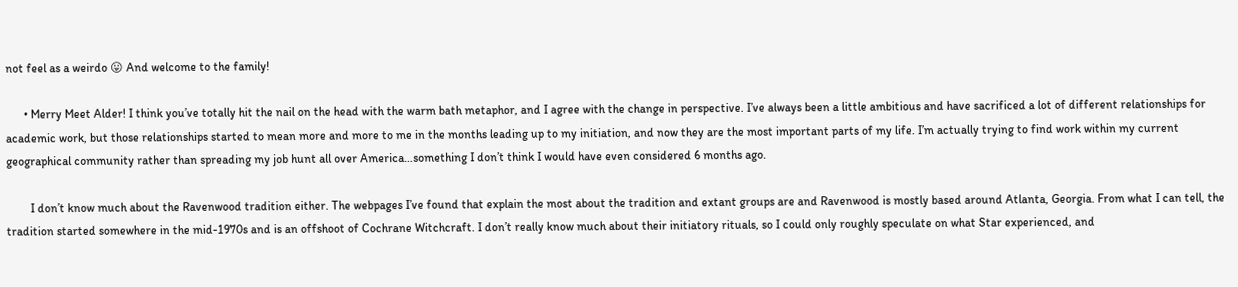not feel as a weirdo 😛 And welcome to the family!

      • Merry Meet Alder! I think you’ve totally hit the nail on the head with the warm bath metaphor, and I agree with the change in perspective. I’ve always been a little ambitious and have sacrificed a lot of different relationships for academic work, but those relationships started to mean more and more to me in the months leading up to my initiation, and now they are the most important parts of my life. I’m actually trying to find work within my current geographical community rather than spreading my job hunt all over America…something I don’t think I would have even considered 6 months ago.

        I don’t know much about the Ravenwood tradition either. The webpages I’ve found that explain the most about the tradition and extant groups are and Ravenwood is mostly based around Atlanta, Georgia. From what I can tell, the tradition started somewhere in the mid-1970s and is an offshoot of Cochrane Witchcraft. I don’t really know much about their initiatory rituals, so I could only roughly speculate on what Star experienced, and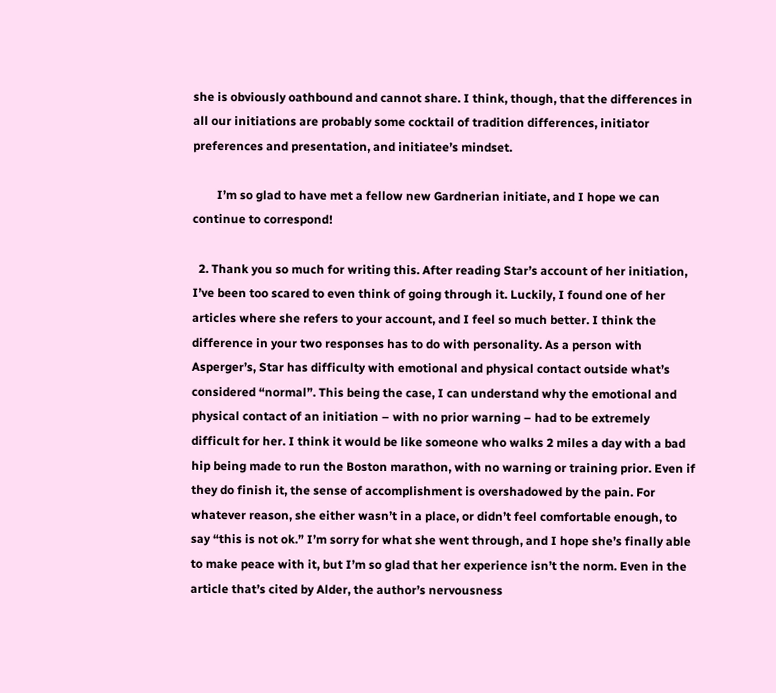she is obviously oathbound and cannot share. I think, though, that the differences in all our initiations are probably some cocktail of tradition differences, initiator preferences and presentation, and initiatee’s mindset.

        I’m so glad to have met a fellow new Gardnerian initiate, and I hope we can continue to correspond!

  2. Thank you so much for writing this. After reading Star’s account of her initiation, I’ve been too scared to even think of going through it. Luckily, I found one of her articles where she refers to your account, and I feel so much better. I think the difference in your two responses has to do with personality. As a person with Asperger’s, Star has difficulty with emotional and physical contact outside what’s considered “normal”. This being the case, I can understand why the emotional and physical contact of an initiation – with no prior warning – had to be extremely difficult for her. I think it would be like someone who walks 2 miles a day with a bad hip being made to run the Boston marathon, with no warning or training prior. Even if they do finish it, the sense of accomplishment is overshadowed by the pain. For whatever reason, she either wasn’t in a place, or didn’t feel comfortable enough, to say “this is not ok.” I’m sorry for what she went through, and I hope she’s finally able to make peace with it, but I’m so glad that her experience isn’t the norm. Even in the article that’s cited by Alder, the author’s nervousness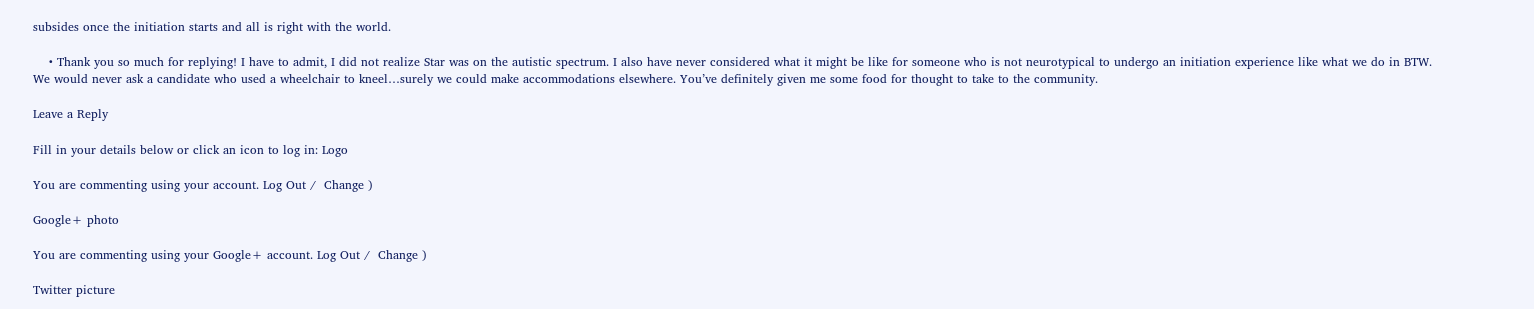subsides once the initiation starts and all is right with the world.

    • Thank you so much for replying! I have to admit, I did not realize Star was on the autistic spectrum. I also have never considered what it might be like for someone who is not neurotypical to undergo an initiation experience like what we do in BTW. We would never ask a candidate who used a wheelchair to kneel…surely we could make accommodations elsewhere. You’ve definitely given me some food for thought to take to the community.

Leave a Reply

Fill in your details below or click an icon to log in: Logo

You are commenting using your account. Log Out /  Change )

Google+ photo

You are commenting using your Google+ account. Log Out /  Change )

Twitter picture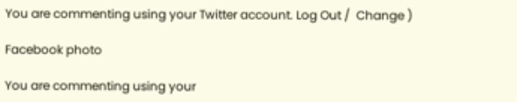You are commenting using your Twitter account. Log Out /  Change )

Facebook photo

You are commenting using your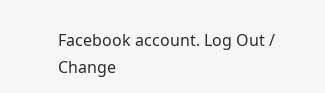Facebook account. Log Out /  Change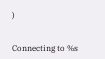)


Connecting to %s